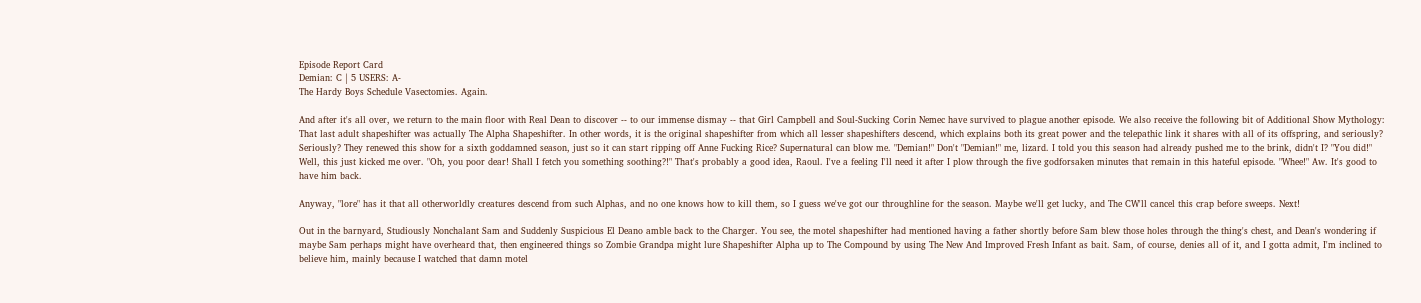Episode Report Card
Demian: C | 5 USERS: A-
The Hardy Boys Schedule Vasectomies. Again.

And after it's all over, we return to the main floor with Real Dean to discover -- to our immense dismay -- that Girl Campbell and Soul-Sucking Corin Nemec have survived to plague another episode. We also receive the following bit of Additional Show Mythology: That last adult shapeshifter was actually The Alpha Shapeshifter. In other words, it is the original shapeshifter from which all lesser shapeshifters descend, which explains both its great power and the telepathic link it shares with all of its offspring, and seriously? Seriously? They renewed this show for a sixth goddamned season, just so it can start ripping off Anne Fucking Rice? Supernatural can blow me. "Demian!" Don't "Demian!" me, lizard. I told you this season had already pushed me to the brink, didn't I? "You did!" Well, this just kicked me over. "Oh, you poor dear! Shall I fetch you something soothing?!" That's probably a good idea, Raoul. I've a feeling I'll need it after I plow through the five godforsaken minutes that remain in this hateful episode. "Whee!" Aw. It's good to have him back.

Anyway, "lore" has it that all otherworldly creatures descend from such Alphas, and no one knows how to kill them, so I guess we've got our throughline for the season. Maybe we'll get lucky, and The CW'll cancel this crap before sweeps. Next!

Out in the barnyard, Studiously Nonchalant Sam and Suddenly Suspicious El Deano amble back to the Charger. You see, the motel shapeshifter had mentioned having a father shortly before Sam blew those holes through the thing's chest, and Dean's wondering if maybe Sam perhaps might have overheard that, then engineered things so Zombie Grandpa might lure Shapeshifter Alpha up to The Compound by using The New And Improved Fresh Infant as bait. Sam, of course, denies all of it, and I gotta admit, I'm inclined to believe him, mainly because I watched that damn motel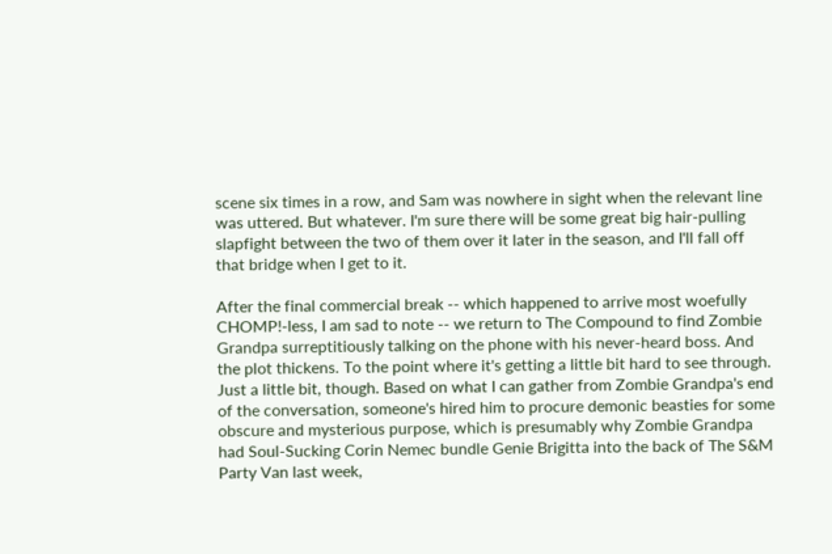scene six times in a row, and Sam was nowhere in sight when the relevant line was uttered. But whatever. I'm sure there will be some great big hair-pulling slapfight between the two of them over it later in the season, and I'll fall off that bridge when I get to it.

After the final commercial break -- which happened to arrive most woefully CHOMP!-less, I am sad to note -- we return to The Compound to find Zombie Grandpa surreptitiously talking on the phone with his never-heard boss. And the plot thickens. To the point where it's getting a little bit hard to see through. Just a little bit, though. Based on what I can gather from Zombie Grandpa's end of the conversation, someone's hired him to procure demonic beasties for some obscure and mysterious purpose, which is presumably why Zombie Grandpa had Soul-Sucking Corin Nemec bundle Genie Brigitta into the back of The S&M Party Van last week,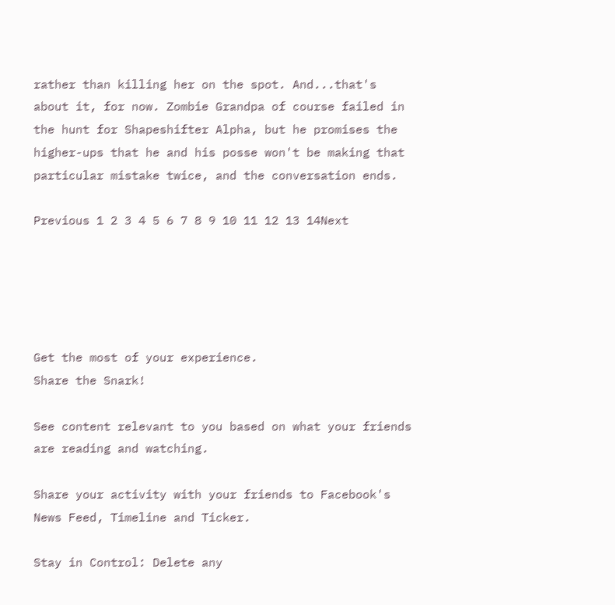rather than killing her on the spot. And...that's about it, for now. Zombie Grandpa of course failed in the hunt for Shapeshifter Alpha, but he promises the higher-ups that he and his posse won't be making that particular mistake twice, and the conversation ends.

Previous 1 2 3 4 5 6 7 8 9 10 11 12 13 14Next





Get the most of your experience.
Share the Snark!

See content relevant to you based on what your friends are reading and watching.

Share your activity with your friends to Facebook's News Feed, Timeline and Ticker.

Stay in Control: Delete any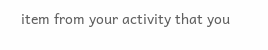item from your activity that you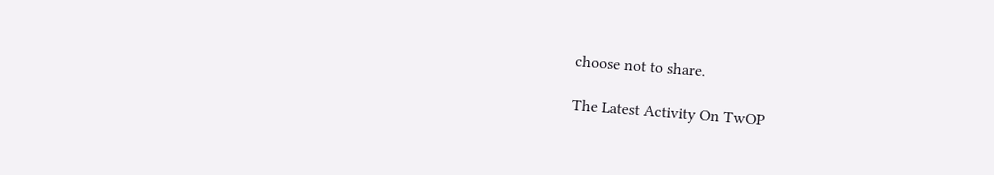choose not to share.

The Latest Activity On TwOP